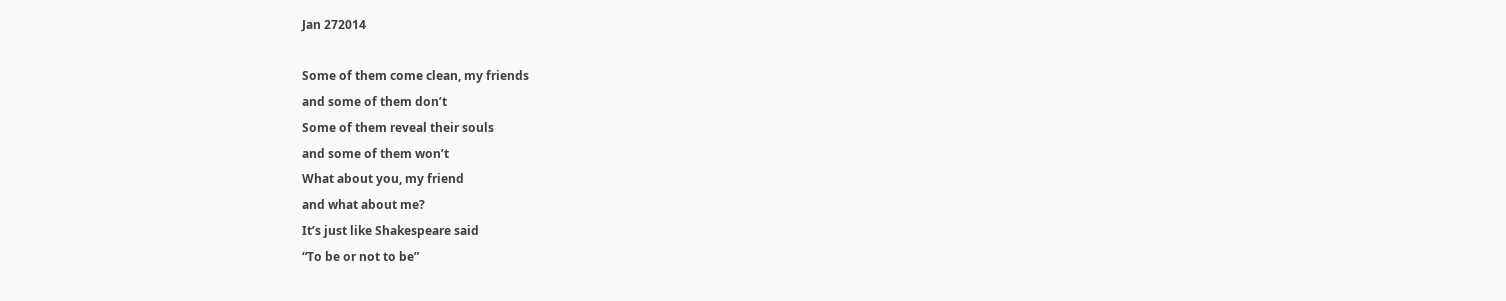Jan 272014

Some of them come clean, my friends
and some of them don’t
Some of them reveal their souls
and some of them won’t
What about you, my friend
and what about me?
It’s just like Shakespeare said
“To be or not to be”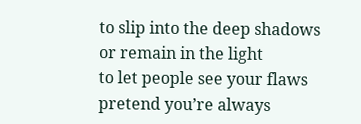to slip into the deep shadows
or remain in the light
to let people see your flaws
pretend you’re always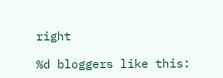right

%d bloggers like this: